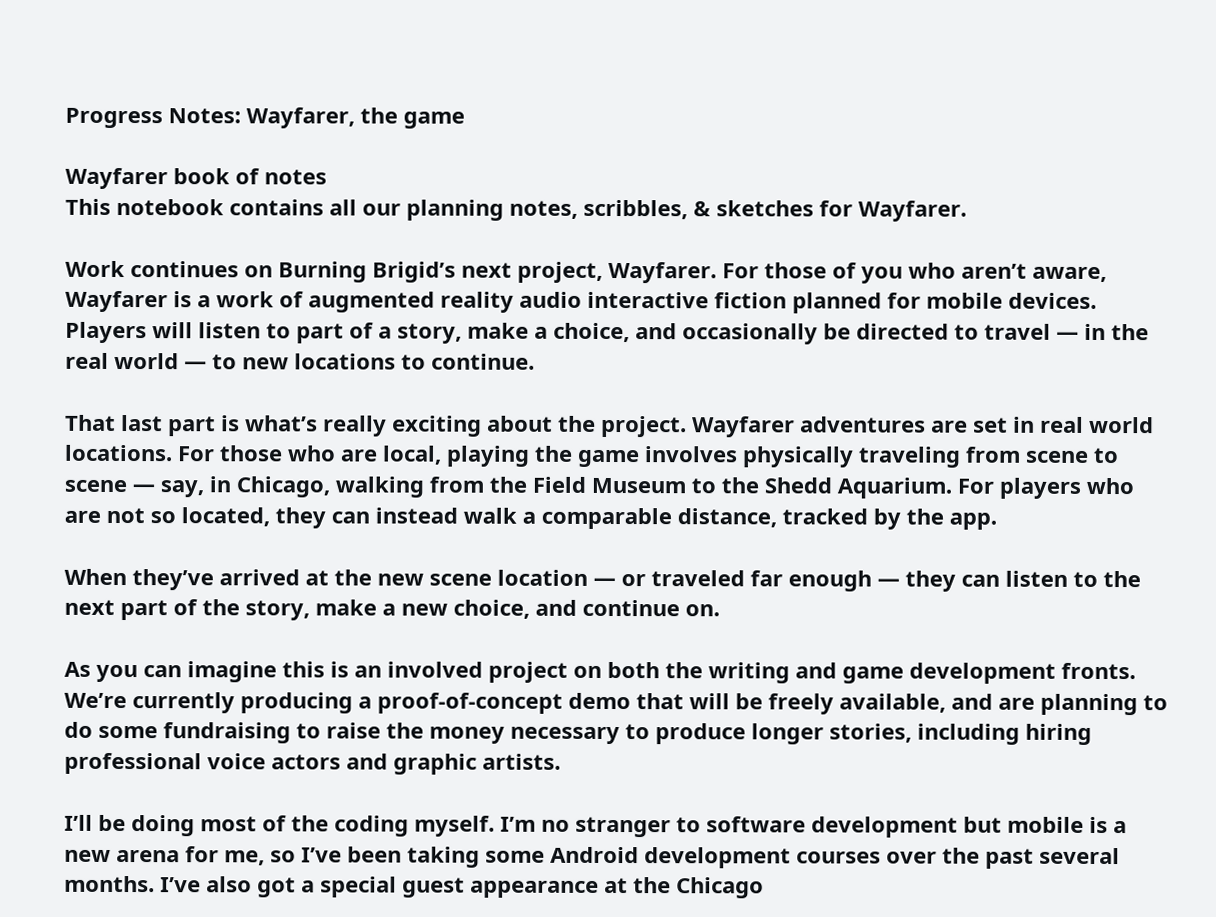Progress Notes: Wayfarer, the game

Wayfarer book of notes
This notebook contains all our planning notes, scribbles, & sketches for Wayfarer.

Work continues on Burning Brigid’s next project, Wayfarer. For those of you who aren’t aware, Wayfarer is a work of augmented reality audio interactive fiction planned for mobile devices. Players will listen to part of a story, make a choice, and occasionally be directed to travel — in the real world — to new locations to continue.

That last part is what’s really exciting about the project. Wayfarer adventures are set in real world locations. For those who are local, playing the game involves physically traveling from scene to scene — say, in Chicago, walking from the Field Museum to the Shedd Aquarium. For players who are not so located, they can instead walk a comparable distance, tracked by the app.

When they’ve arrived at the new scene location — or traveled far enough — they can listen to the next part of the story, make a new choice, and continue on.

As you can imagine this is an involved project on both the writing and game development fronts. We’re currently producing a proof-of-concept demo that will be freely available, and are planning to do some fundraising to raise the money necessary to produce longer stories, including hiring professional voice actors and graphic artists.

I’ll be doing most of the coding myself. I’m no stranger to software development but mobile is a new arena for me, so I’ve been taking some Android development courses over the past several months. I’ve also got a special guest appearance at the Chicago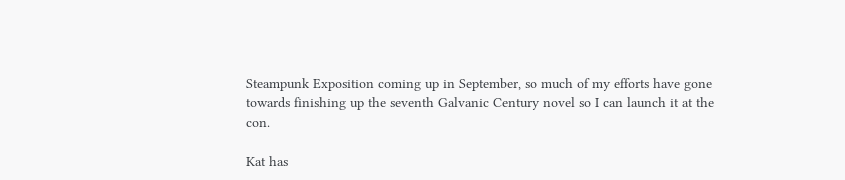Steampunk Exposition coming up in September, so much of my efforts have gone towards finishing up the seventh Galvanic Century novel so I can launch it at the con.

Kat has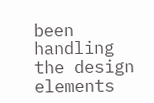been handling the design elements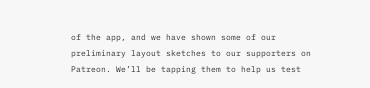of the app, and we have shown some of our preliminary layout sketches to our supporters on Patreon. We’ll be tapping them to help us test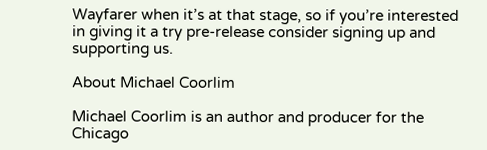Wayfarer when it’s at that stage, so if you’re interested in giving it a try pre-release consider signing up and supporting us.

About Michael Coorlim

Michael Coorlim is an author and producer for the Chicago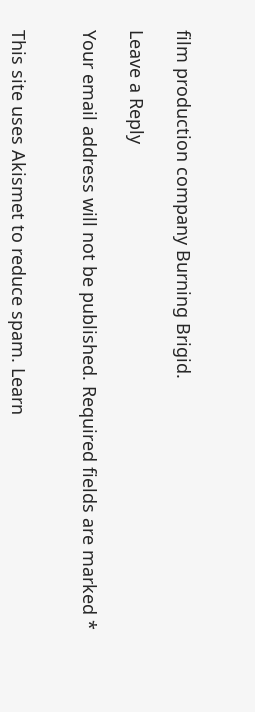film production company Burning Brigid.

Leave a Reply

Your email address will not be published. Required fields are marked *


This site uses Akismet to reduce spam. Learn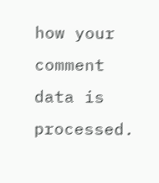how your comment data is processed.